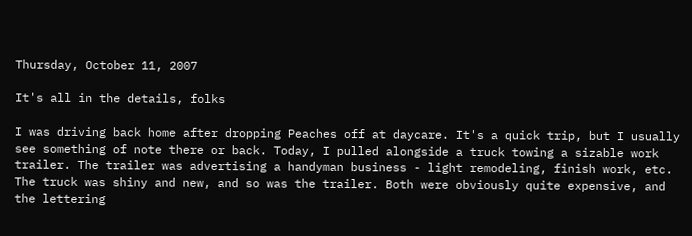Thursday, October 11, 2007

It's all in the details, folks

I was driving back home after dropping Peaches off at daycare. It's a quick trip, but I usually see something of note there or back. Today, I pulled alongside a truck towing a sizable work trailer. The trailer was advertising a handyman business - light remodeling, finish work, etc. The truck was shiny and new, and so was the trailer. Both were obviously quite expensive, and the lettering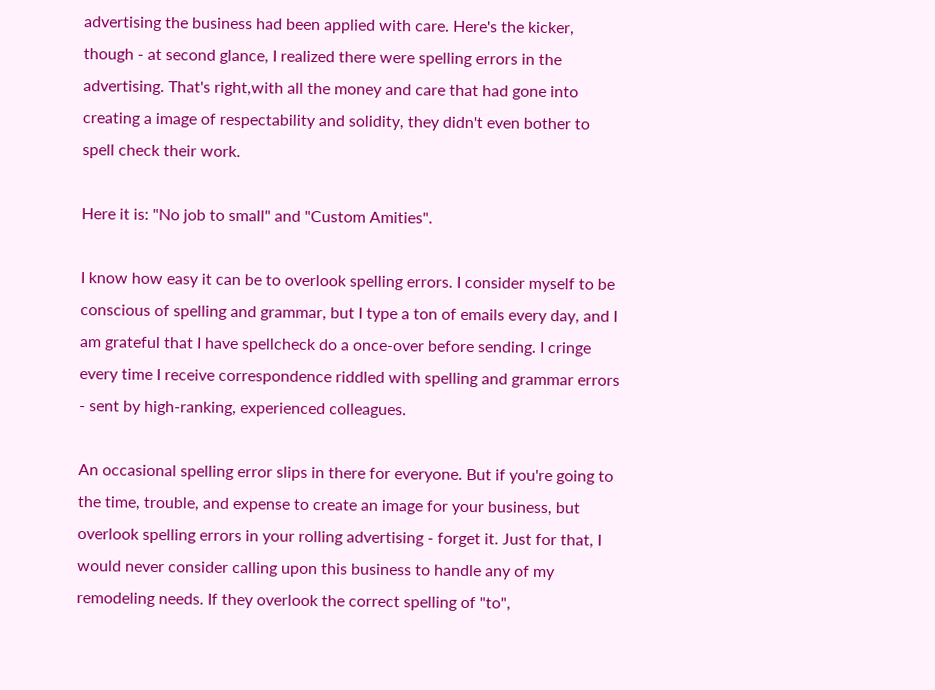advertising the business had been applied with care. Here's the kicker, though - at second glance, I realized there were spelling errors in the advertising. That's right,with all the money and care that had gone into creating a image of respectability and solidity, they didn't even bother to spell check their work.

Here it is: "No job to small" and "Custom Amities".

I know how easy it can be to overlook spelling errors. I consider myself to be conscious of spelling and grammar, but I type a ton of emails every day, and I am grateful that I have spellcheck do a once-over before sending. I cringe every time I receive correspondence riddled with spelling and grammar errors - sent by high-ranking, experienced colleagues.

An occasional spelling error slips in there for everyone. But if you're going to the time, trouble, and expense to create an image for your business, but overlook spelling errors in your rolling advertising - forget it. Just for that, I would never consider calling upon this business to handle any of my remodeling needs. If they overlook the correct spelling of "to",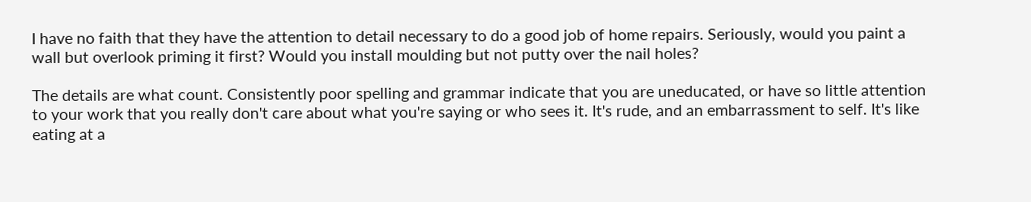I have no faith that they have the attention to detail necessary to do a good job of home repairs. Seriously, would you paint a wall but overlook priming it first? Would you install moulding but not putty over the nail holes?

The details are what count. Consistently poor spelling and grammar indicate that you are uneducated, or have so little attention to your work that you really don't care about what you're saying or who sees it. It's rude, and an embarrassment to self. It's like eating at a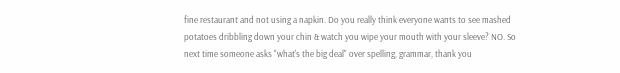fine restaurant and not using a napkin. Do you really think everyone wants to see mashed potatoes dribbling down your chin & watch you wipe your mouth with your sleeve? NO. So next time someone asks "what's the big deal" over spelling, grammar, thank you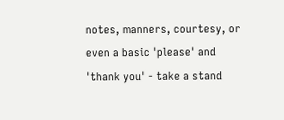notes, manners, courtesy, or even a basic 'please' and 'thank you' - take a stand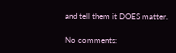and tell them it DOES matter.

No comments: